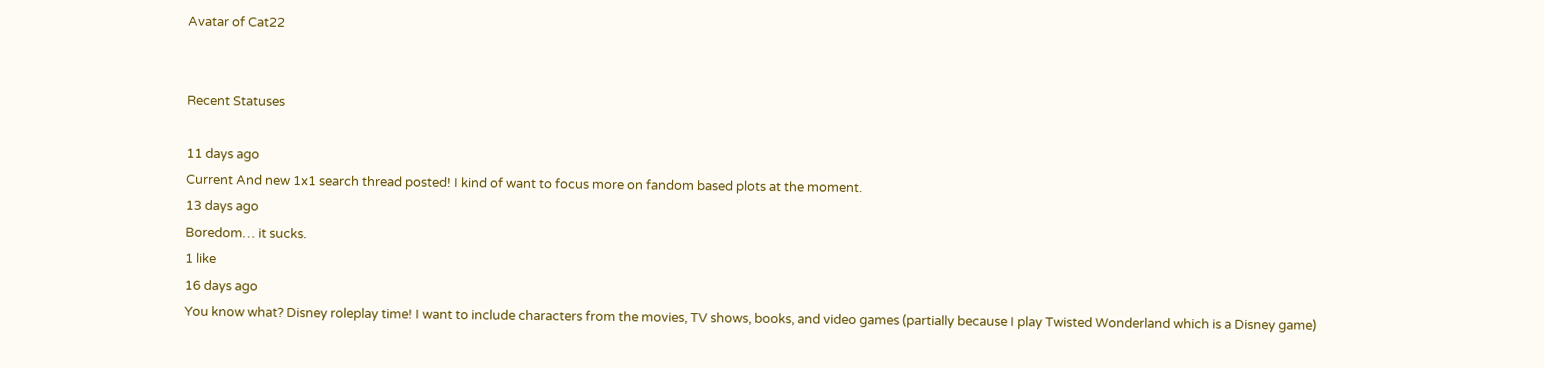Avatar of Cat22


Recent Statuses

11 days ago
Current And new 1x1 search thread posted! I kind of want to focus more on fandom based plots at the moment.
13 days ago
Boredom… it sucks.
1 like
16 days ago
You know what? Disney roleplay time! I want to include characters from the movies, TV shows, books, and video games (partially because I play Twisted Wonderland which is a Disney game)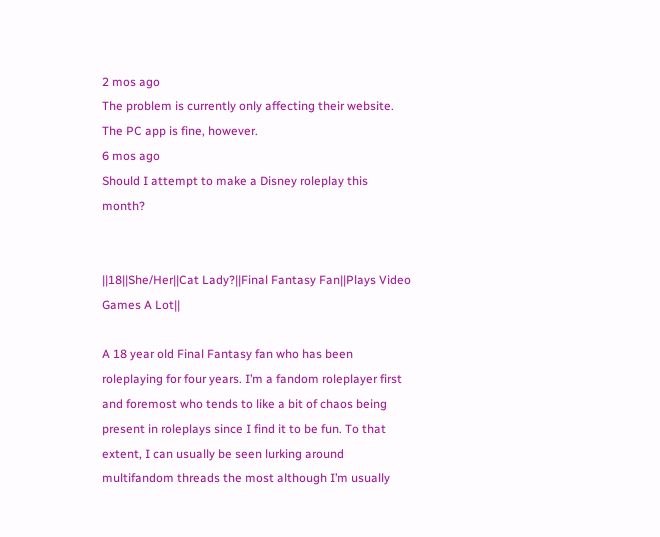2 mos ago
The problem is currently only affecting their website. The PC app is fine, however.
6 mos ago
Should I attempt to make a Disney roleplay this month?


||18||She/Her||Cat Lady?||Final Fantasy Fan||Plays Video Games A Lot||

A 18 year old Final Fantasy fan who has been roleplaying for four years. I’m a fandom roleplayer first and foremost who tends to like a bit of chaos being present in roleplays since I find it to be fun. To that extent, I can usually be seen lurking around multifandom threads the most although I’m usually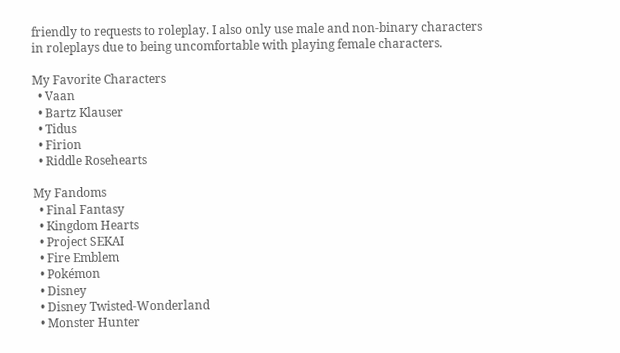friendly to requests to roleplay. I also only use male and non-binary characters in roleplays due to being uncomfortable with playing female characters.

My Favorite Characters
  • Vaan
  • Bartz Klauser
  • Tidus
  • Firion
  • Riddle Rosehearts

My Fandoms
  • Final Fantasy
  • Kingdom Hearts
  • Project SEKAI
  • Fire Emblem
  • Pokémon
  • Disney
  • Disney Twisted-Wonderland
  • Monster Hunter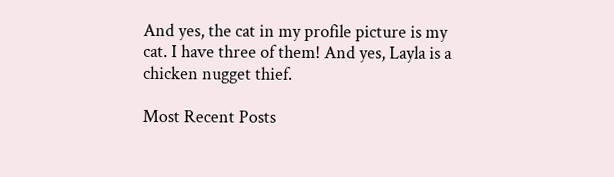And yes, the cat in my profile picture is my cat. I have three of them! And yes, Layla is a chicken nugget thief.

Most Recent Posts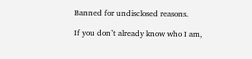Banned for undisclosed reasons.

If you don’t already know who I am,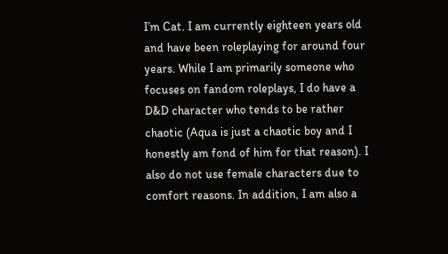I’m Cat. I am currently eighteen years old and have been roleplaying for around four years. While I am primarily someone who focuses on fandom roleplays, I do have a D&D character who tends to be rather chaotic (Aqua is just a chaotic boy and I honestly am fond of him for that reason). I also do not use female characters due to comfort reasons. In addition, I am also a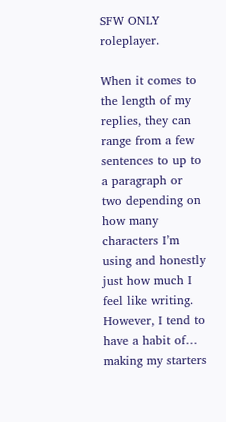SFW ONLY roleplayer.

When it comes to the length of my replies, they can range from a few sentences to up to a paragraph or two depending on how many characters I’m using and honestly just how much I feel like writing. However, I tend to have a habit of… making my starters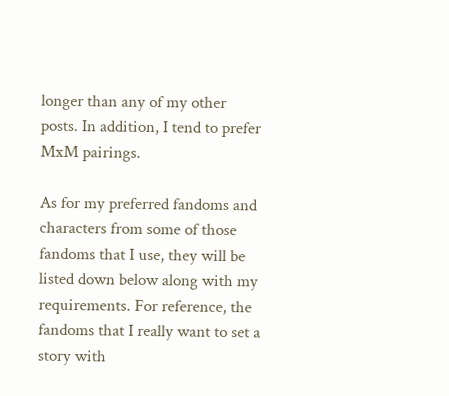longer than any of my other posts. In addition, I tend to prefer MxM pairings.

As for my preferred fandoms and characters from some of those fandoms that I use, they will be listed down below along with my requirements. For reference, the fandoms that I really want to set a story with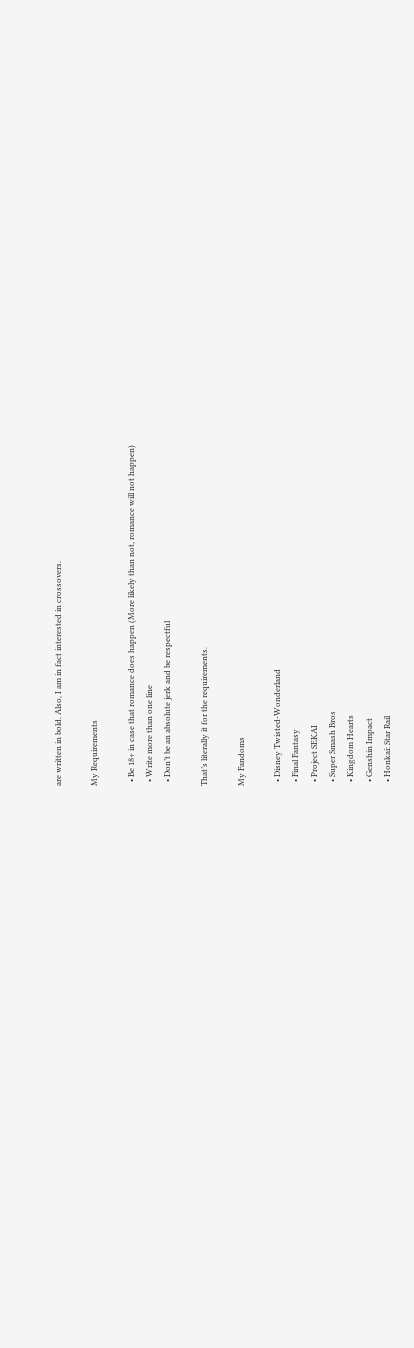are written in bold. Also, I am in fact interested in crossovers.

My Requirements

  • Be 18+ in case that romance does happen (More likely than not, romance will not happen)
  • Write more than one line
  • Don’t be an absolute jerk and be respectful

That’s literally it for the requirements.

My Fandoms

  • Disney Twisted-Wonderland
  • Final Fantasy
  • Project SEKAI
  • Super Smash Bros
  • Kingdom Hearts
  • Genshin Impact
  • Honkai: Star Rail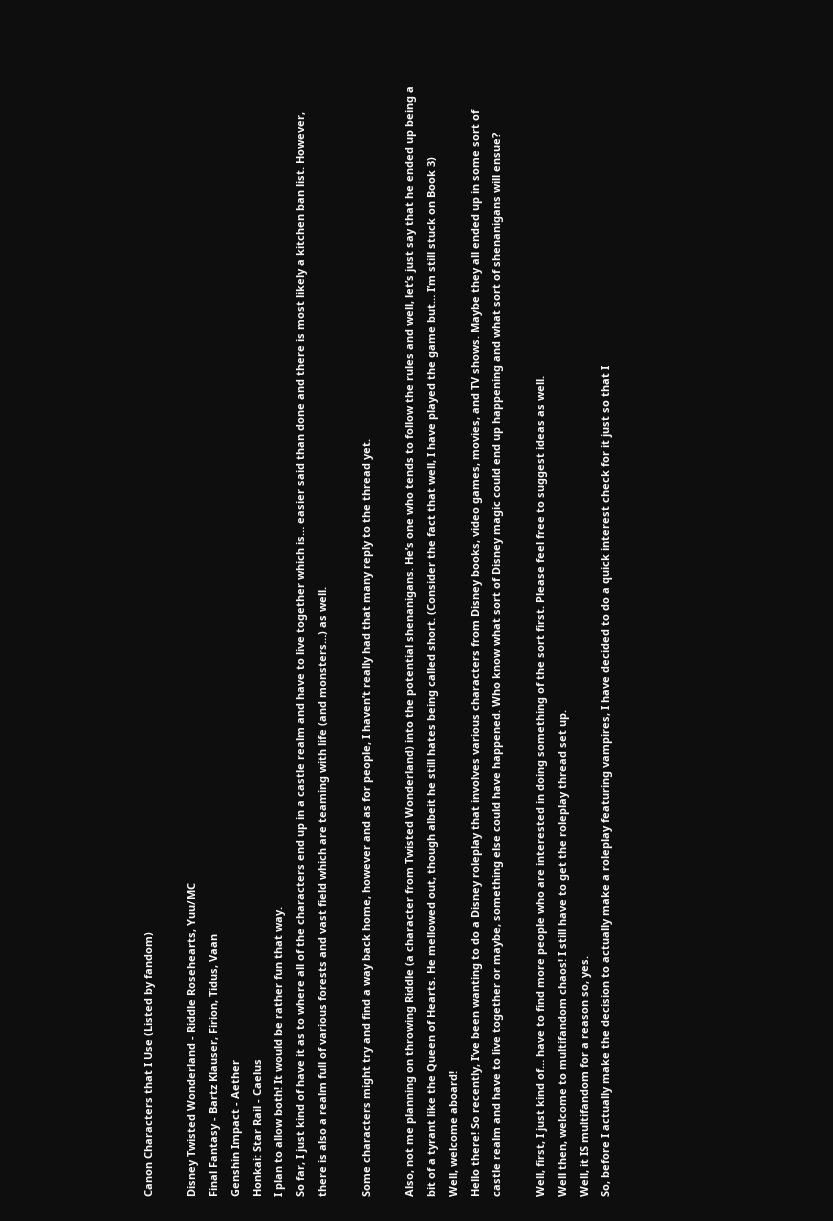Canon Characters that I Use (Listed by fandom)

Disney Twisted Wonderland - Riddle Rosehearts, Yuu/MC
Final Fantasy - Bartz Klauser, Firion, Tidus, Vaan
Genshin Impact - Aether
Honkai: Star Rail - Caelus
I plan to allow both! It would be rather fun that way.
So far, I just kind of have it as to where all of the characters end up in a castle realm and have to live together which is… easier said than done and there is most likely a kitchen ban list. However, there is also a realm full of various forests and vast field which are teaming with life (and monsters…) as well.

Some characters might try and find a way back home, however and as for people, I haven’t really had that many reply to the thread yet.

Also, not me planning on throwing Riddle (a character from Twisted Wonderland) into the potential shenanigans. He’s one who tends to follow the rules and well, let’s just say that he ended up being a bit of a tyrant like the Queen of Hearts. He mellowed out, though albeit he still hates being called short. (Consider the fact that well, I have played the game but… I’m still stuck on Book 3)
Well, welcome aboard!
Hello there! So recently, I’ve been wanting to do a Disney roleplay that involves various characters from Disney books, video games, movies, and TV shows. Maybe they all ended up in some sort of castle realm and have to live together or maybe, something else could have happened. Who know what sort of Disney magic could end up happening and what sort of shenanigans will ensue?

Well, first, I just kind of… have to find more people who are interested in doing something of the sort first. Please feel free to suggest ideas as well.
Well then, welcome to multifandom chaos! I still have to get the roleplay thread set up.
Well, it IS multifandom for a reason so, yes.
So, before I actually make the decision to actually make a roleplay featuring vampires, I have decided to do a quick interest check for it just so that I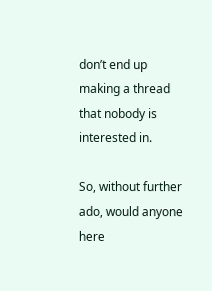don’t end up making a thread that nobody is interested in.

So, without further ado, would anyone here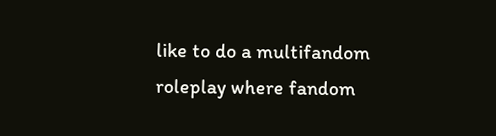like to do a multifandom roleplay where fandom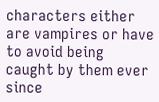characters either are vampires or have to avoid being caught by them ever since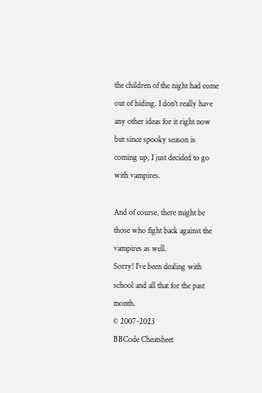the children of the night had come out of hiding. I don’t really have any other ideas for it right now but since spooky season is coming up, I just decided to go with vampires.

And of course, there might be those who fight back against the vampires as well.
Sorry! I’ve been dealing with school and all that for the past month.
© 2007-2023
BBCode Cheatsheet